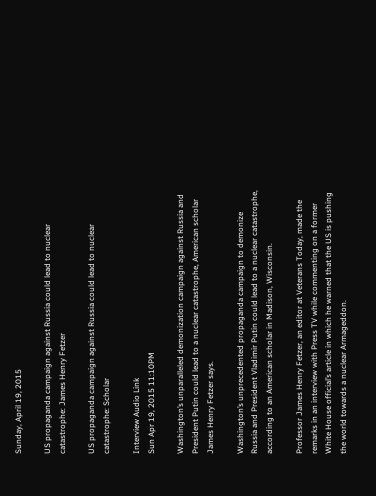Sunday, April 19, 2015

US propaganda campaign against Russia could lead to nuclear catastrophe: James Henry Fetzer

US propaganda campaign against Russia could lead to nuclear catastrophe: Scholar

Interview Audio Link
Sun Apr 19, 2015 11:10PM

Washington’s unparalleled demonization campaign against Russia and President Putin could lead to a nuclear catastrophe, American scholar James Henry Fetzer says.

Washington’s unprecedented propaganda campaign to demonize Russia and President Vladimir Putin could lead to a nuclear catastrophe, according to an American scholar in Madison, Wisconsin.

Professor James Henry Fetzer, an editor at Veterans Today, made the remarks in an interview with Press TV while commenting on a former White House official’s article in which he warned that the US is pushing the world towards a nuclear Armageddon.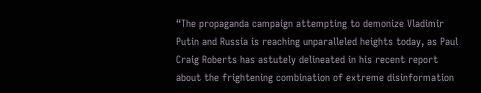“The propaganda campaign attempting to demonize Vladimir Putin and Russia is reaching unparalleled heights today, as Paul Craig Roberts has astutely delineated in his recent report about the frightening combination of extreme disinformation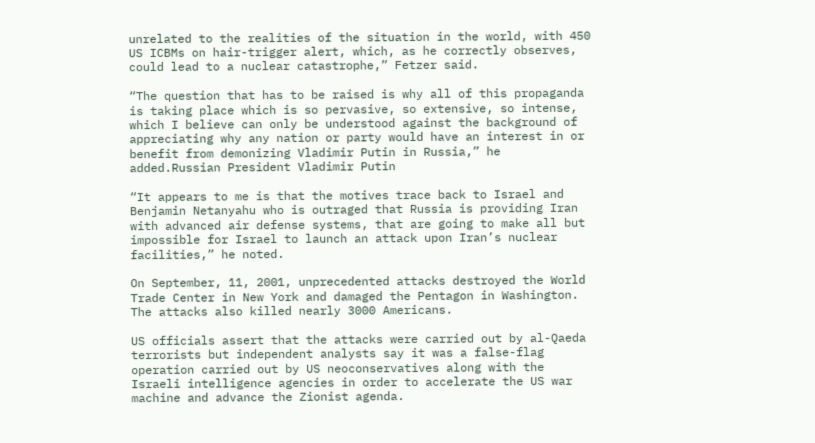unrelated to the realities of the situation in the world, with 450 US ICBMs on hair-trigger alert, which, as he correctly observes, could lead to a nuclear catastrophe,” Fetzer said.

“The question that has to be raised is why all of this propaganda is taking place which is so pervasive, so extensive, so intense, which I believe can only be understood against the background of appreciating why any nation or party would have an interest in or benefit from demonizing Vladimir Putin in Russia,” he added.Russian President Vladimir Putin

“It appears to me is that the motives trace back to Israel and Benjamin Netanyahu who is outraged that Russia is providing Iran with advanced air defense systems, that are going to make all but impossible for Israel to launch an attack upon Iran’s nuclear facilities,” he noted.

On September, 11, 2001, unprecedented attacks destroyed the World Trade Center in New York and damaged the Pentagon in Washington. The attacks also killed nearly 3000 Americans.

US officials assert that the attacks were carried out by al-Qaeda terrorists but independent analysts say it was a false-flag operation carried out by US neoconservatives along with the Israeli intelligence agencies in order to accelerate the US war machine and advance the Zionist agenda.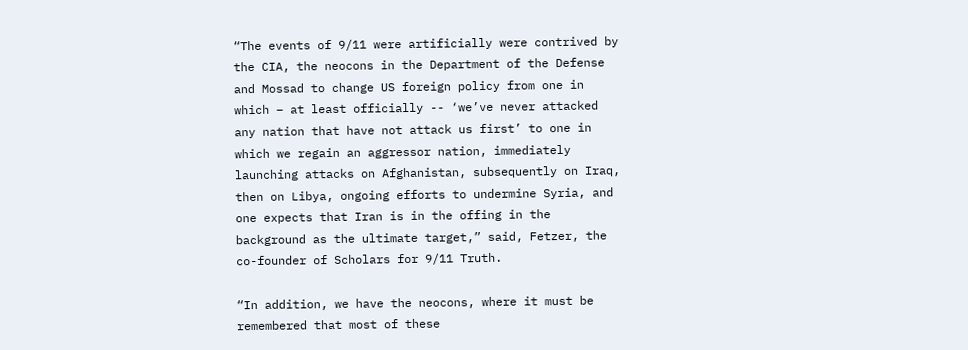“The events of 9/11 were artificially were contrived by the CIA, the neocons in the Department of the Defense and Mossad to change US foreign policy from one in which – at least officially -- ‘we’ve never attacked any nation that have not attack us first’ to one in which we regain an aggressor nation, immediately launching attacks on Afghanistan, subsequently on Iraq, then on Libya, ongoing efforts to undermine Syria, and one expects that Iran is in the offing in the background as the ultimate target,” said, Fetzer, the co-founder of Scholars for 9/11 Truth.

“In addition, we have the neocons, where it must be remembered that most of these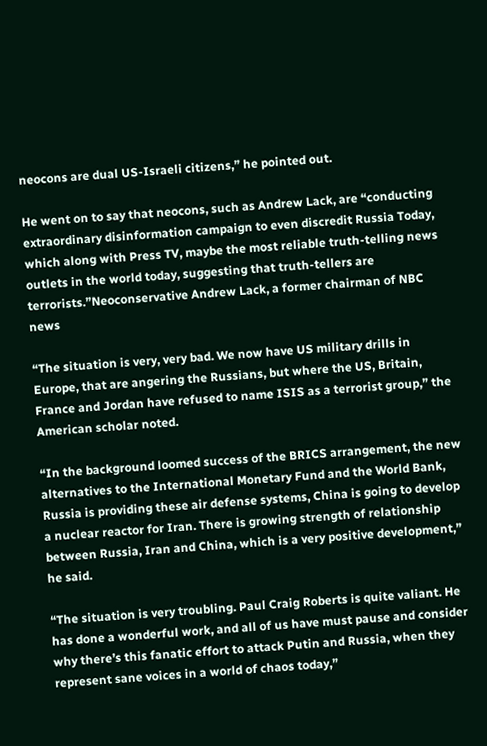neocons are dual US-Israeli citizens,” he pointed out.

He went on to say that neocons, such as Andrew Lack, are “conducting extraordinary disinformation campaign to even discredit Russia Today, which along with Press TV, maybe the most reliable truth-telling news outlets in the world today, suggesting that truth-tellers are terrorists.”Neoconservative Andrew Lack, a former chairman of NBC news

“The situation is very, very bad. We now have US military drills in Europe, that are angering the Russians, but where the US, Britain, France and Jordan have refused to name ISIS as a terrorist group,” the American scholar noted.

“In the background loomed success of the BRICS arrangement, the new alternatives to the International Monetary Fund and the World Bank, Russia is providing these air defense systems, China is going to develop a nuclear reactor for Iran. There is growing strength of relationship between Russia, Iran and China, which is a very positive development,” he said.

“The situation is very troubling. Paul Craig Roberts is quite valiant. He has done a wonderful work, and all of us have must pause and consider why there’s this fanatic effort to attack Putin and Russia, when they represent sane voices in a world of chaos today,”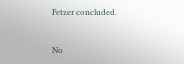Fetzer concluded.


No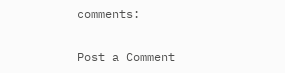comments:

Post a Comment